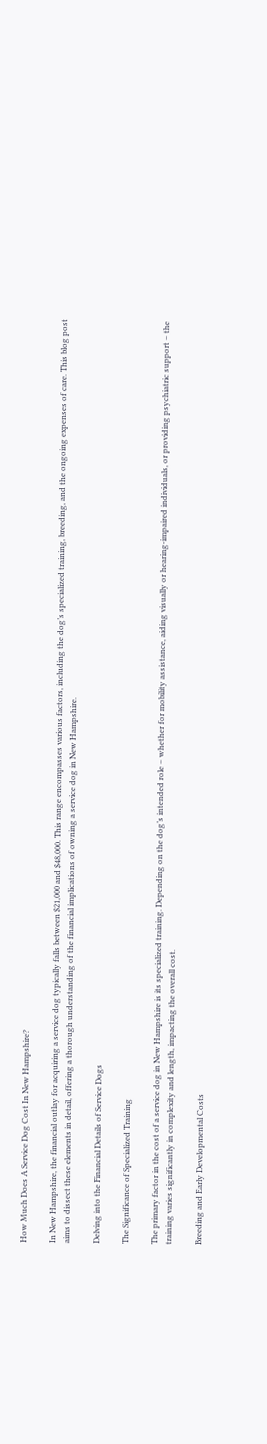How Much Does A Service Dog Cost In New Hampshire?

In New Hampshire, the financial outlay for acquiring a service dog typically falls between $21,000 and $48,000. This range encompasses various factors, including the dog’s specialized training, breeding, and the ongoing expenses of care. This blog post aims to dissect these elements in detail, offering a thorough understanding of the financial implications of owning a service dog in New Hampshire.

Delving into the Financial Details of Service Dogs

The Significance of Specialized Training

The primary factor in the cost of a service dog in New Hampshire is its specialized training. Depending on the dog’s intended role – whether for mobility assistance, aiding visually or hearing-impaired individuals, or providing psychiatric support – the training varies significantly in complexity and length, impacting the overall cost.

Breeding and Early Developmental Costs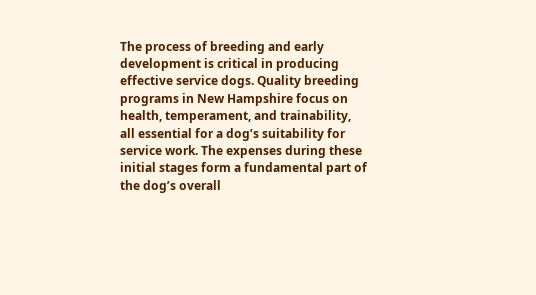The process of breeding and early development is critical in producing effective service dogs. Quality breeding programs in New Hampshire focus on health, temperament, and trainability, all essential for a dog’s suitability for service work. The expenses during these initial stages form a fundamental part of the dog’s overall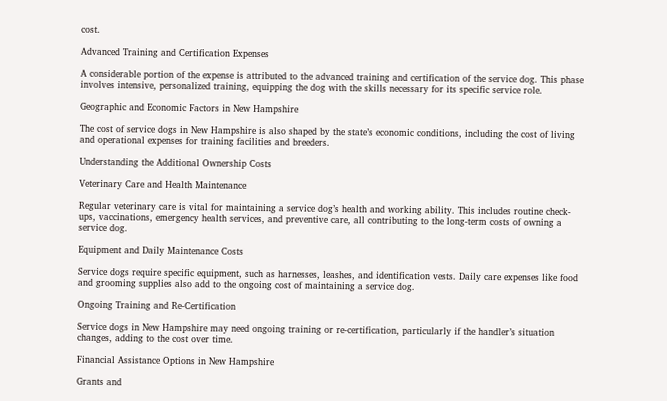cost.

Advanced Training and Certification Expenses

A considerable portion of the expense is attributed to the advanced training and certification of the service dog. This phase involves intensive, personalized training, equipping the dog with the skills necessary for its specific service role.

Geographic and Economic Factors in New Hampshire

The cost of service dogs in New Hampshire is also shaped by the state’s economic conditions, including the cost of living and operational expenses for training facilities and breeders.

Understanding the Additional Ownership Costs

Veterinary Care and Health Maintenance

Regular veterinary care is vital for maintaining a service dog’s health and working ability. This includes routine check-ups, vaccinations, emergency health services, and preventive care, all contributing to the long-term costs of owning a service dog.

Equipment and Daily Maintenance Costs

Service dogs require specific equipment, such as harnesses, leashes, and identification vests. Daily care expenses like food and grooming supplies also add to the ongoing cost of maintaining a service dog.

Ongoing Training and Re-Certification

Service dogs in New Hampshire may need ongoing training or re-certification, particularly if the handler’s situation changes, adding to the cost over time.

Financial Assistance Options in New Hampshire

Grants and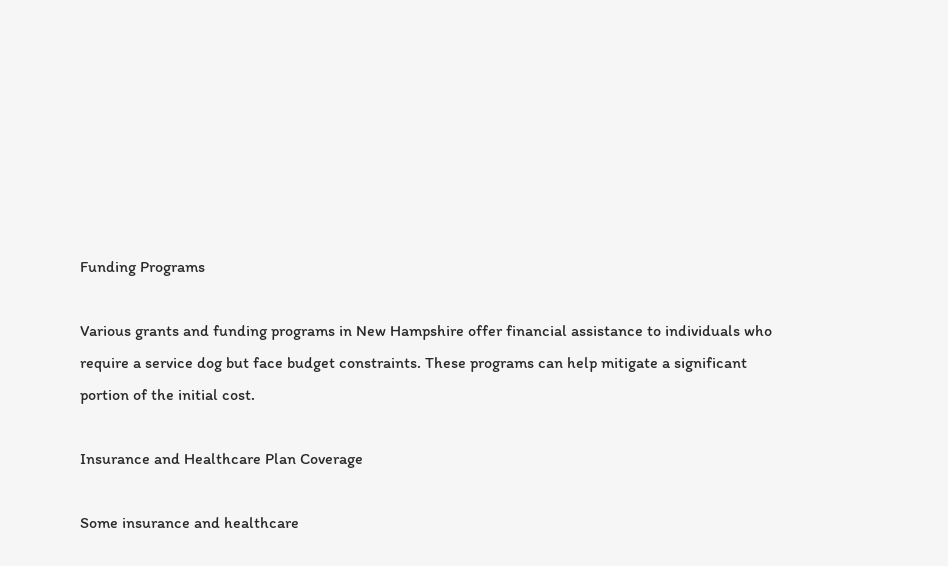Funding Programs

Various grants and funding programs in New Hampshire offer financial assistance to individuals who require a service dog but face budget constraints. These programs can help mitigate a significant portion of the initial cost.

Insurance and Healthcare Plan Coverage

Some insurance and healthcare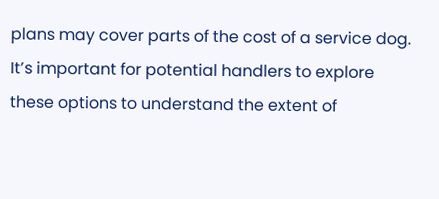plans may cover parts of the cost of a service dog. It’s important for potential handlers to explore these options to understand the extent of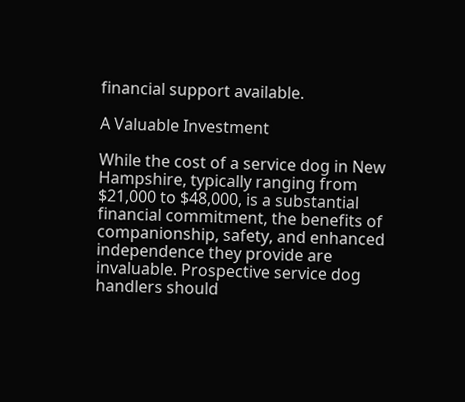financial support available.

A Valuable Investment

While the cost of a service dog in New Hampshire, typically ranging from $21,000 to $48,000, is a substantial financial commitment, the benefits of companionship, safety, and enhanced independence they provide are invaluable. Prospective service dog handlers should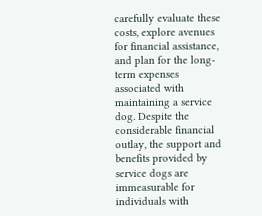carefully evaluate these costs, explore avenues for financial assistance, and plan for the long-term expenses associated with maintaining a service dog. Despite the considerable financial outlay, the support and benefits provided by service dogs are immeasurable for individuals with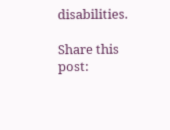disabilities.

Share this post: